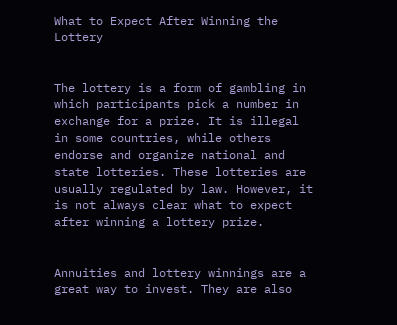What to Expect After Winning the Lottery


The lottery is a form of gambling in which participants pick a number in exchange for a prize. It is illegal in some countries, while others endorse and organize national and state lotteries. These lotteries are usually regulated by law. However, it is not always clear what to expect after winning a lottery prize.


Annuities and lottery winnings are a great way to invest. They are also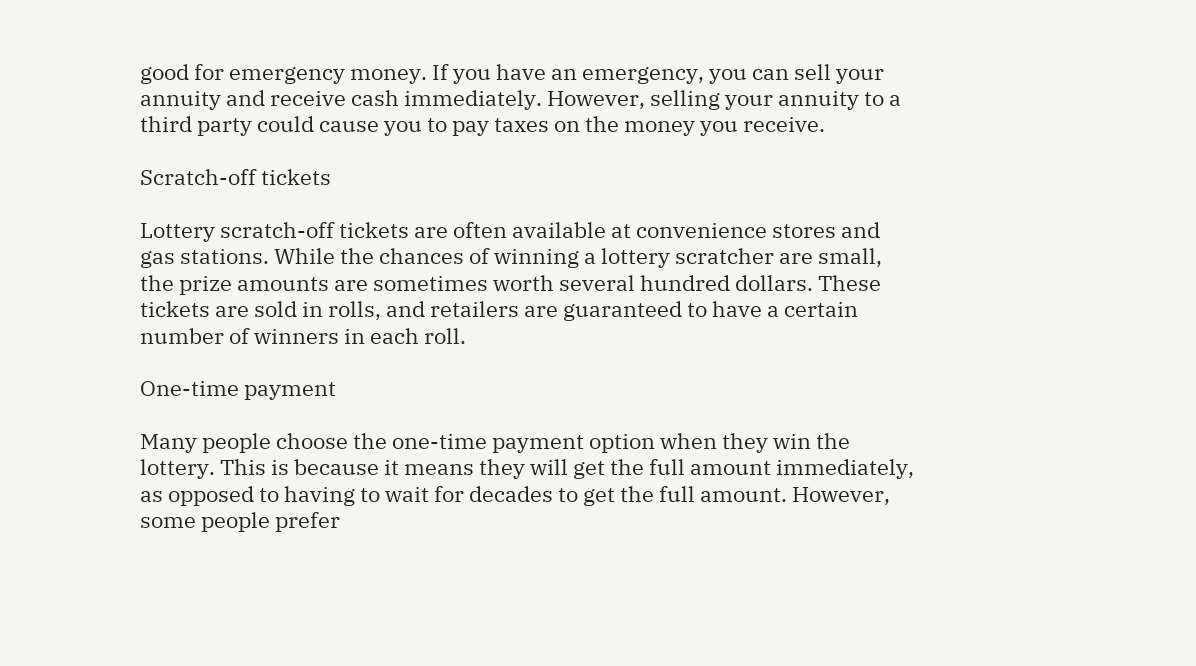good for emergency money. If you have an emergency, you can sell your annuity and receive cash immediately. However, selling your annuity to a third party could cause you to pay taxes on the money you receive.

Scratch-off tickets

Lottery scratch-off tickets are often available at convenience stores and gas stations. While the chances of winning a lottery scratcher are small, the prize amounts are sometimes worth several hundred dollars. These tickets are sold in rolls, and retailers are guaranteed to have a certain number of winners in each roll.

One-time payment

Many people choose the one-time payment option when they win the lottery. This is because it means they will get the full amount immediately, as opposed to having to wait for decades to get the full amount. However, some people prefer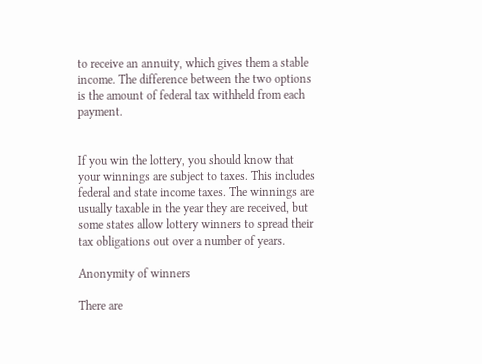to receive an annuity, which gives them a stable income. The difference between the two options is the amount of federal tax withheld from each payment.


If you win the lottery, you should know that your winnings are subject to taxes. This includes federal and state income taxes. The winnings are usually taxable in the year they are received, but some states allow lottery winners to spread their tax obligations out over a number of years.

Anonymity of winners

There are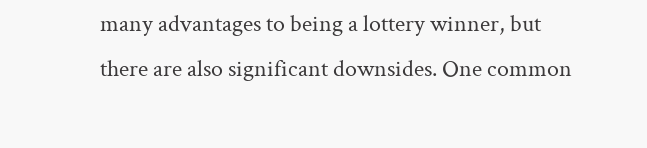many advantages to being a lottery winner, but there are also significant downsides. One common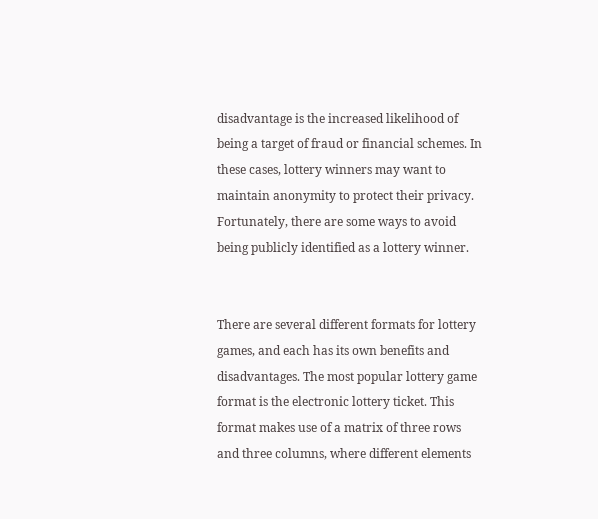disadvantage is the increased likelihood of being a target of fraud or financial schemes. In these cases, lottery winners may want to maintain anonymity to protect their privacy. Fortunately, there are some ways to avoid being publicly identified as a lottery winner.


There are several different formats for lottery games, and each has its own benefits and disadvantages. The most popular lottery game format is the electronic lottery ticket. This format makes use of a matrix of three rows and three columns, where different elements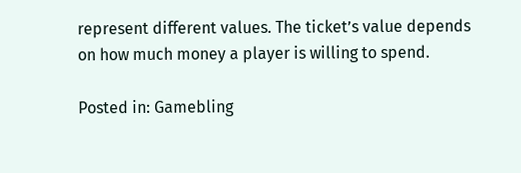represent different values. The ticket’s value depends on how much money a player is willing to spend.

Posted in: Gamebling